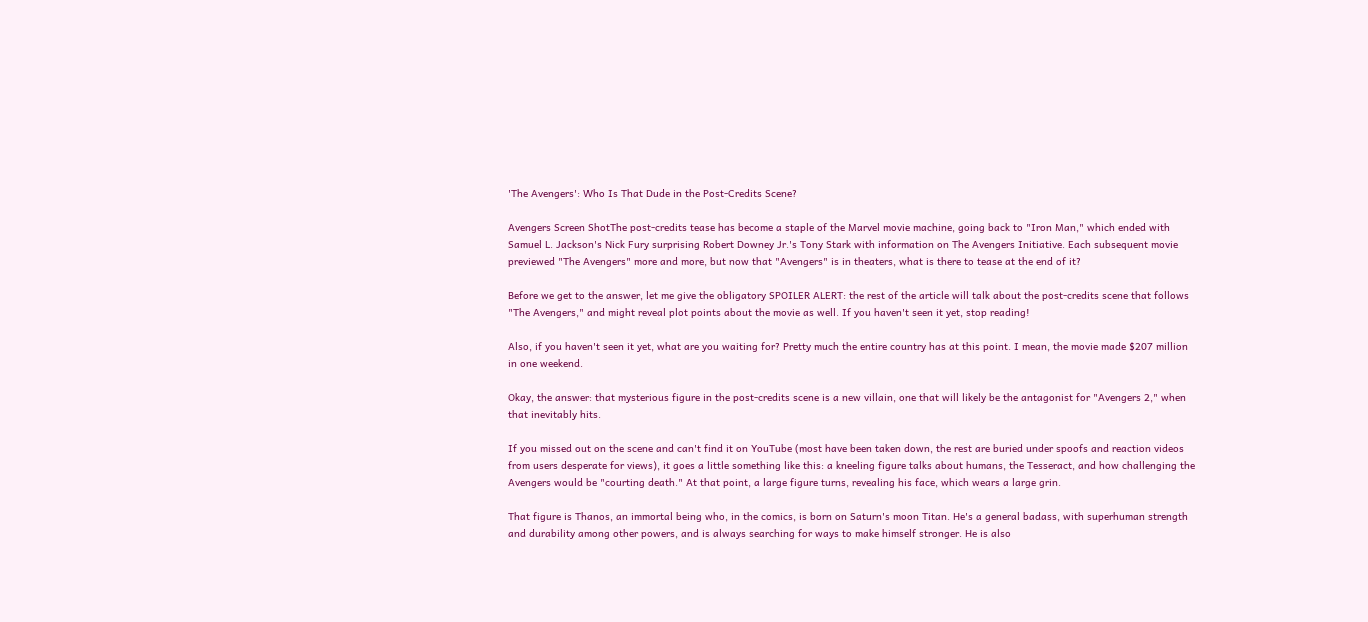'The Avengers': Who Is That Dude in the Post-Credits Scene?

Avengers Screen ShotThe post-credits tease has become a staple of the Marvel movie machine, going back to "Iron Man," which ended with Samuel L. Jackson's Nick Fury surprising Robert Downey Jr.'s Tony Stark with information on The Avengers Initiative. Each subsequent movie previewed "The Avengers" more and more, but now that "Avengers" is in theaters, what is there to tease at the end of it?

Before we get to the answer, let me give the obligatory SPOILER ALERT: the rest of the article will talk about the post-credits scene that follows "The Avengers," and might reveal plot points about the movie as well. If you haven't seen it yet, stop reading!

Also, if you haven't seen it yet, what are you waiting for? Pretty much the entire country has at this point. I mean, the movie made $207 million in one weekend.

Okay, the answer: that mysterious figure in the post-credits scene is a new villain, one that will likely be the antagonist for "Avengers 2," when that inevitably hits.

If you missed out on the scene and can't find it on YouTube (most have been taken down, the rest are buried under spoofs and reaction videos from users desperate for views), it goes a little something like this: a kneeling figure talks about humans, the Tesseract, and how challenging the Avengers would be "courting death." At that point, a large figure turns, revealing his face, which wears a large grin.

That figure is Thanos, an immortal being who, in the comics, is born on Saturn's moon Titan. He's a general badass, with superhuman strength and durability among other powers, and is always searching for ways to make himself stronger. He is also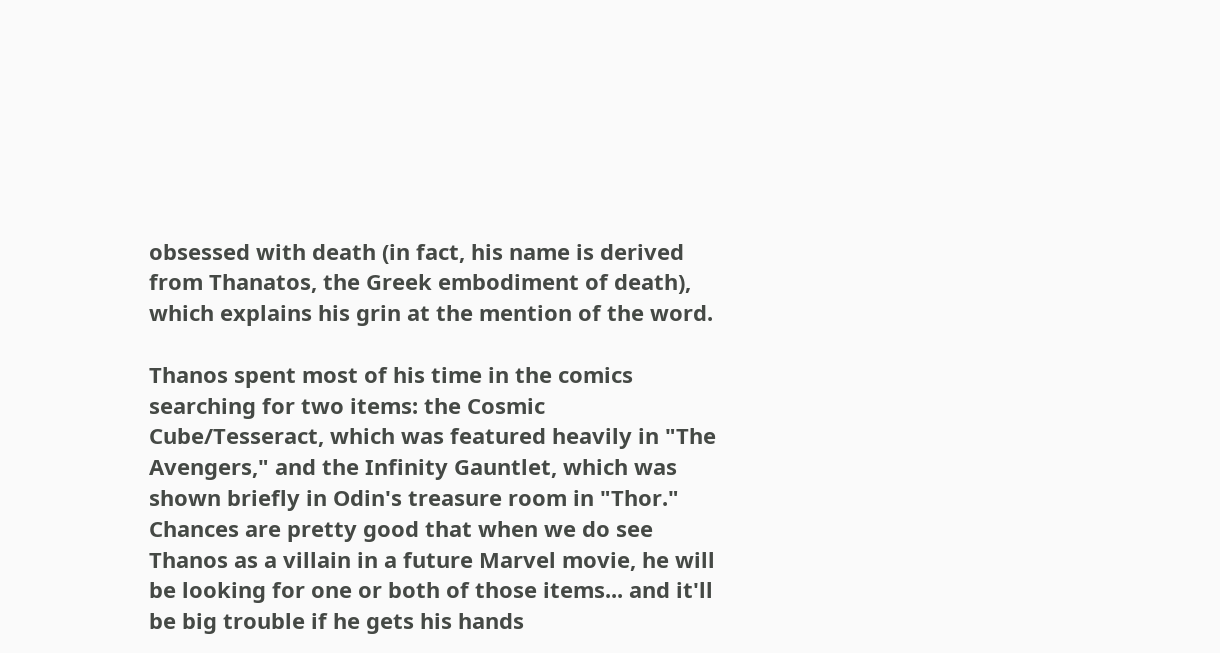obsessed with death (in fact, his name is derived from Thanatos, the Greek embodiment of death), which explains his grin at the mention of the word.

Thanos spent most of his time in the comics searching for two items: the Cosmic Cube/Tesseract, which was featured heavily in "The Avengers," and the Infinity Gauntlet, which was shown briefly in Odin's treasure room in "Thor." Chances are pretty good that when we do see Thanos as a villain in a future Marvel movie, he will be looking for one or both of those items... and it'll be big trouble if he gets his hands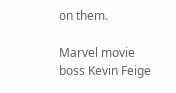on them.

Marvel movie boss Kevin Feige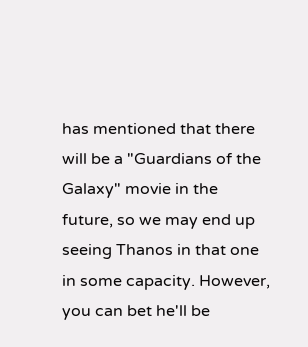has mentioned that there will be a "Guardians of the Galaxy" movie in the future, so we may end up seeing Thanos in that one in some capacity. However, you can bet he'll be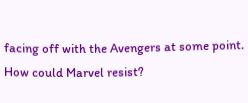facing off with the Avengers at some point. How could Marvel resist?